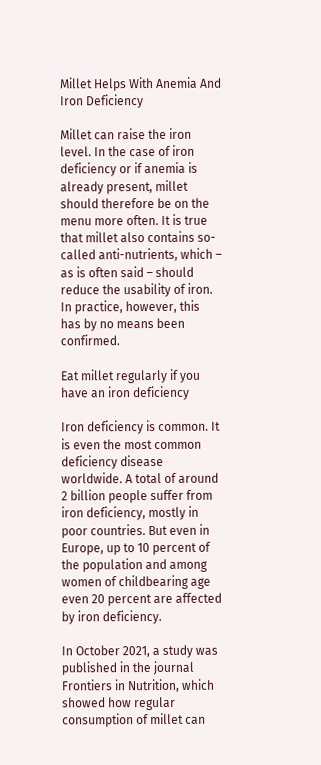Millet Helps With Anemia And Iron Deficiency

Millet can raise the iron level. In the case of iron deficiency or if anemia is already present, millet should therefore be on the menu more often. It is true that millet also contains so-called anti-nutrients, which – as is often said – should reduce the usability of iron. In practice, however, this has by no means been confirmed.

Eat millet regularly if you have an iron deficiency

Iron deficiency is common. It is even the most common deficiency disease worldwide. A total of around 2 billion people suffer from iron deficiency, mostly in poor countries. But even in Europe, up to 10 percent of the population and among women of childbearing age even 20 percent are affected by iron deficiency.

In October 2021, a study was published in the journal Frontiers in Nutrition, which showed how regular consumption of millet can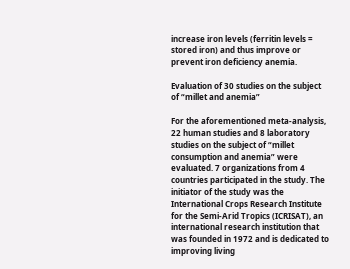increase iron levels (ferritin levels = stored iron) and thus improve or prevent iron deficiency anemia.

Evaluation of 30 studies on the subject of “millet and anemia”

For the aforementioned meta-analysis, 22 human studies and 8 laboratory studies on the subject of “millet consumption and anemia” were evaluated. 7 organizations from 4 countries participated in the study. The initiator of the study was the International Crops Research Institute for the Semi-Arid Tropics (ICRISAT), an international research institution that was founded in 1972 and is dedicated to improving living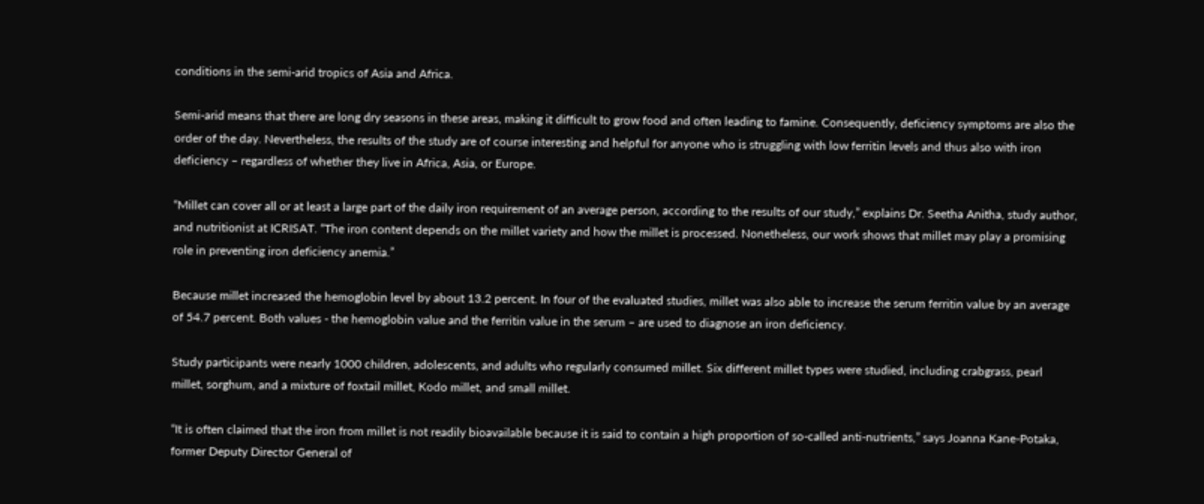conditions in the semi-arid tropics of Asia and Africa.

Semi-arid means that there are long dry seasons in these areas, making it difficult to grow food and often leading to famine. Consequently, deficiency symptoms are also the order of the day. Nevertheless, the results of the study are of course interesting and helpful for anyone who is struggling with low ferritin levels and thus also with iron deficiency – regardless of whether they live in Africa, Asia, or Europe.

“Millet can cover all or at least a large part of the daily iron requirement of an average person, according to the results of our study,” explains Dr. Seetha Anitha, study author, and nutritionist at ICRISAT. “The iron content depends on the millet variety and how the millet is processed. Nonetheless, our work shows that millet may play a promising role in preventing iron deficiency anemia.”

Because millet increased the hemoglobin level by about 13.2 percent. In four of the evaluated studies, millet was also able to increase the serum ferritin value by an average of 54.7 percent. Both values - the hemoglobin value and the ferritin value in the serum – are used to diagnose an iron deficiency.

Study participants were nearly 1000 children, adolescents, and adults who regularly consumed millet. Six different millet types were studied, including crabgrass, pearl millet, sorghum, and a mixture of foxtail millet, Kodo millet, and small millet.

“It is often claimed that the iron from millet is not readily bioavailable because it is said to contain a high proportion of so-called anti-nutrients,” says Joanna Kane-Potaka, former Deputy Director General of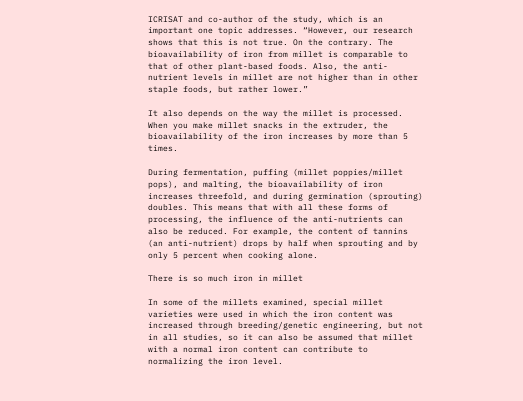ICRISAT and co-author of the study, which is an important one topic addresses. “However, our research shows that this is not true. On the contrary. The bioavailability of iron from millet is comparable to that of other plant-based foods. Also, the anti-nutrient levels in millet are not higher than in other staple foods, but rather lower.”

It also depends on the way the millet is processed. When you make millet snacks in the extruder, the bioavailability of the iron increases by more than 5 times.

During fermentation, puffing (millet poppies/millet pops), and malting, the bioavailability of iron increases threefold, and during germination (sprouting) doubles. This means that with all these forms of processing, the influence of the anti-nutrients can also be reduced. For example, the content of tannins (an anti-nutrient) drops by half when sprouting and by only 5 percent when cooking alone.

There is so much iron in millet

In some of the millets examined, special millet varieties were used in which the iron content was increased through breeding/genetic engineering, but not in all studies, so it can also be assumed that millet with a normal iron content can contribute to normalizing the iron level.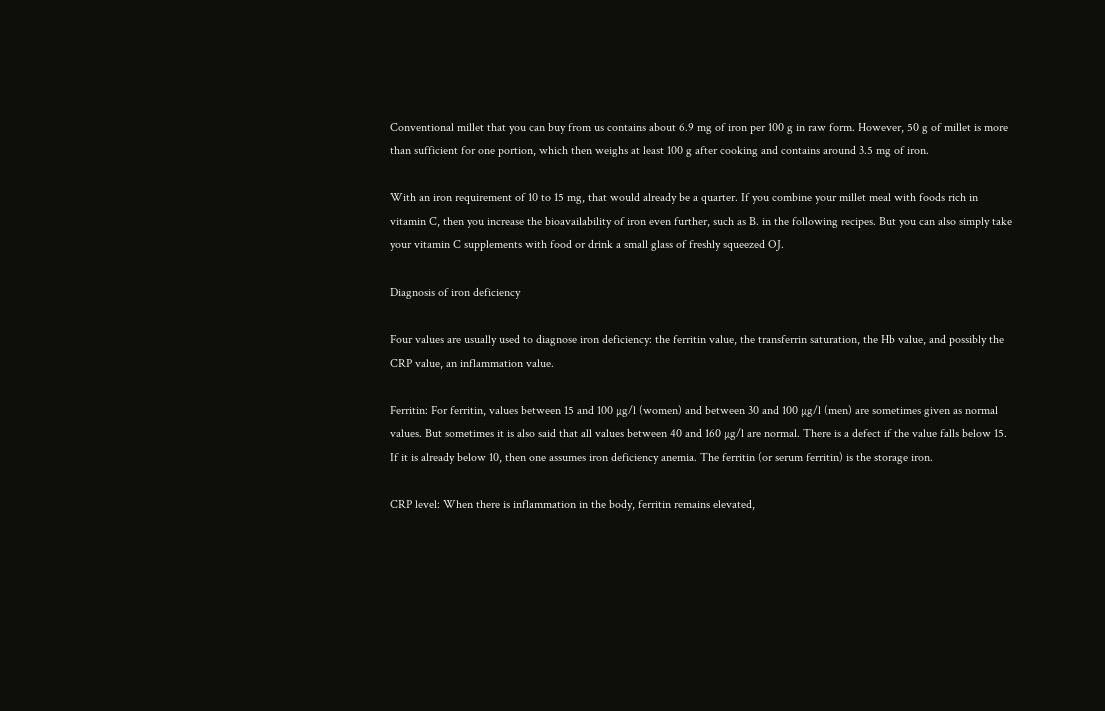Conventional millet that you can buy from us contains about 6.9 mg of iron per 100 g in raw form. However, 50 g of millet is more than sufficient for one portion, which then weighs at least 100 g after cooking and contains around 3.5 mg of iron.

With an iron requirement of 10 to 15 mg, that would already be a quarter. If you combine your millet meal with foods rich in vitamin C, then you increase the bioavailability of iron even further, such as B. in the following recipes. But you can also simply take your vitamin C supplements with food or drink a small glass of freshly squeezed OJ.

Diagnosis of iron deficiency

Four values are usually used to diagnose iron deficiency: the ferritin value, the transferrin saturation, the Hb value, and possibly the CRP value, an inflammation value.

Ferritin: For ferritin, values between 15 and 100 µg/l (women) and between 30 and 100 µg/l (men) are sometimes given as normal values. But sometimes it is also said that all values between 40 and 160 µg/l are normal. There is a defect if the value falls below 15. If it is already below 10, then one assumes iron deficiency anemia. The ferritin (or serum ferritin) is the storage iron.

CRP level: When there is inflammation in the body, ferritin remains elevated,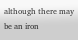although there may be an iron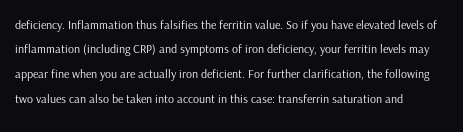deficiency. Inflammation thus falsifies the ferritin value. So if you have elevated levels of inflammation (including CRP) and symptoms of iron deficiency, your ferritin levels may appear fine when you are actually iron deficient. For further clarification, the following two values can also be taken into account in this case: transferrin saturation and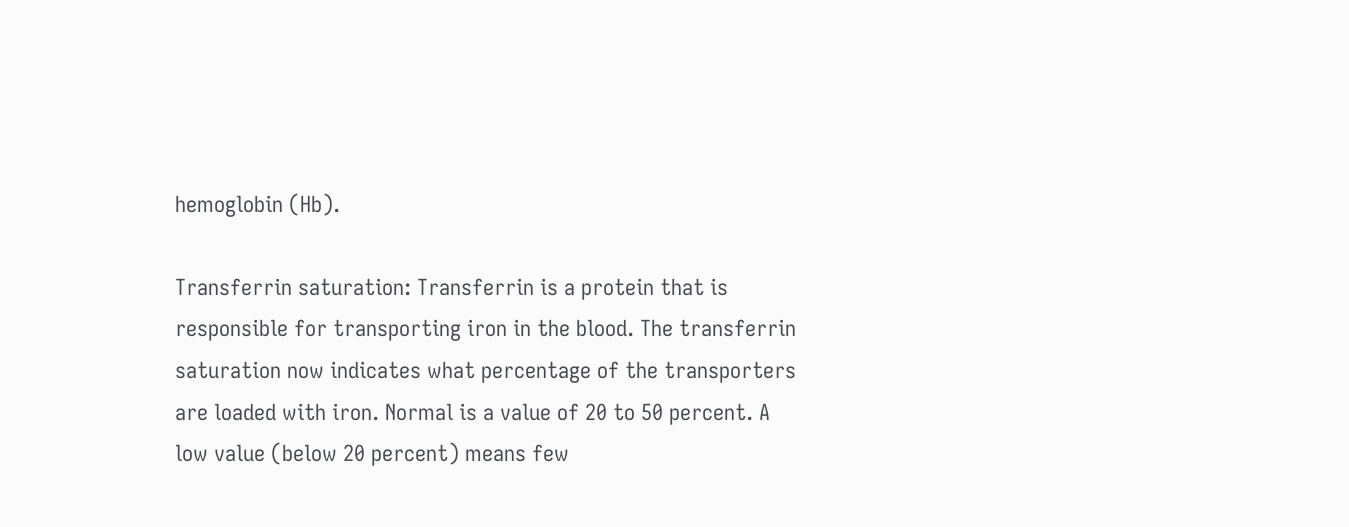hemoglobin (Hb).

Transferrin saturation: Transferrin is a protein that is responsible for transporting iron in the blood. The transferrin saturation now indicates what percentage of the transporters are loaded with iron. Normal is a value of 20 to 50 percent. A low value (below 20 percent) means few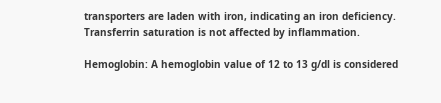transporters are laden with iron, indicating an iron deficiency. Transferrin saturation is not affected by inflammation.

Hemoglobin: A hemoglobin value of 12 to 13 g/dl is considered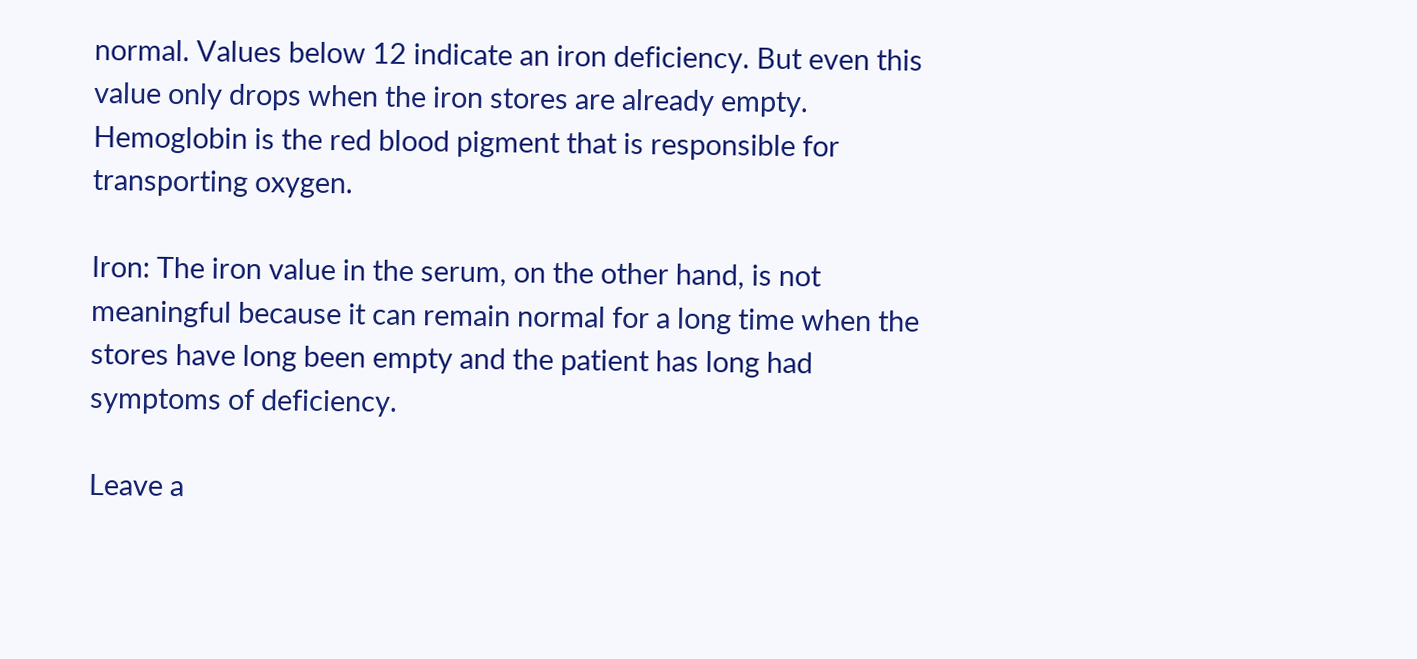normal. Values below 12 indicate an iron deficiency. But even this value only drops when the iron stores are already empty. Hemoglobin is the red blood pigment that is responsible for transporting oxygen.

Iron: The iron value in the serum, on the other hand, is not meaningful because it can remain normal for a long time when the stores have long been empty and the patient has long had symptoms of deficiency.

Leave a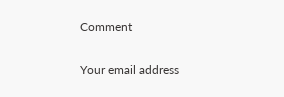Comment

Your email address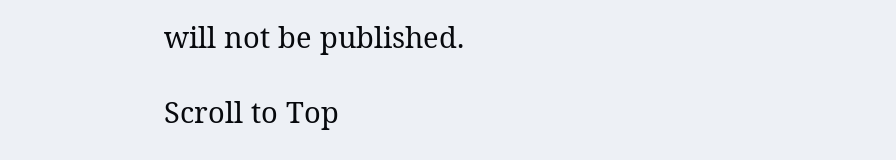will not be published.

Scroll to Top